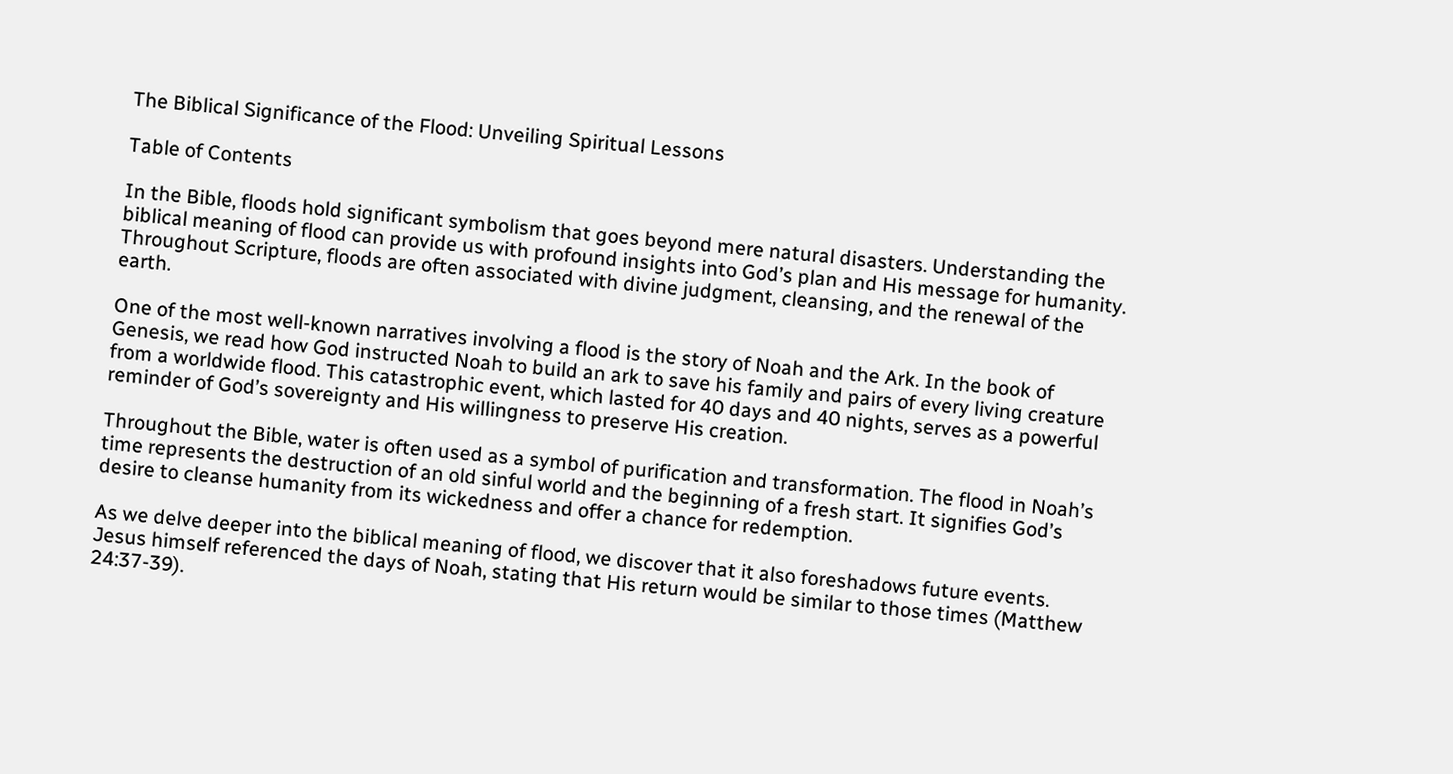The Biblical Significance of the Flood: Unveiling Spiritual Lessons

Table of Contents

In the Bible, floods hold significant symbolism that goes beyond mere natural disasters. Understanding the biblical meaning of flood can provide us with profound insights into God’s plan and His message for humanity. Throughout Scripture, floods are often associated with divine judgment, cleansing, and the renewal of the earth.

One of the most well-known narratives involving a flood is the story of Noah and the Ark. In the book of Genesis, we read how God instructed Noah to build an ark to save his family and pairs of every living creature from a worldwide flood. This catastrophic event, which lasted for 40 days and 40 nights, serves as a powerful reminder of God’s sovereignty and His willingness to preserve His creation.

Throughout the Bible, water is often used as a symbol of purification and transformation. The flood in Noah’s time represents the destruction of an old sinful world and the beginning of a fresh start. It signifies God’s desire to cleanse humanity from its wickedness and offer a chance for redemption.

As we delve deeper into the biblical meaning of flood, we discover that it also foreshadows future events. Jesus himself referenced the days of Noah, stating that His return would be similar to those times (Matthew 24:37-39).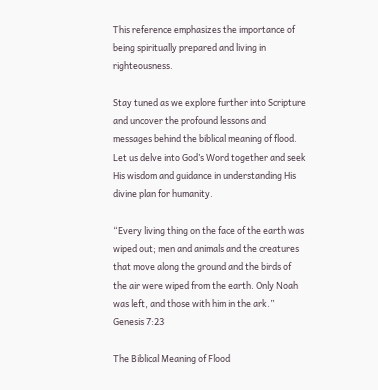This reference emphasizes the importance of being spiritually prepared and living in righteousness.

Stay tuned as we explore further into Scripture and uncover the profound lessons and messages behind the biblical meaning of flood. Let us delve into God’s Word together and seek His wisdom and guidance in understanding His divine plan for humanity.

“Every living thing on the face of the earth was wiped out; men and animals and the creatures that move along the ground and the birds of the air were wiped from the earth. Only Noah was left, and those with him in the ark.”
Genesis 7:23

The Biblical Meaning of Flood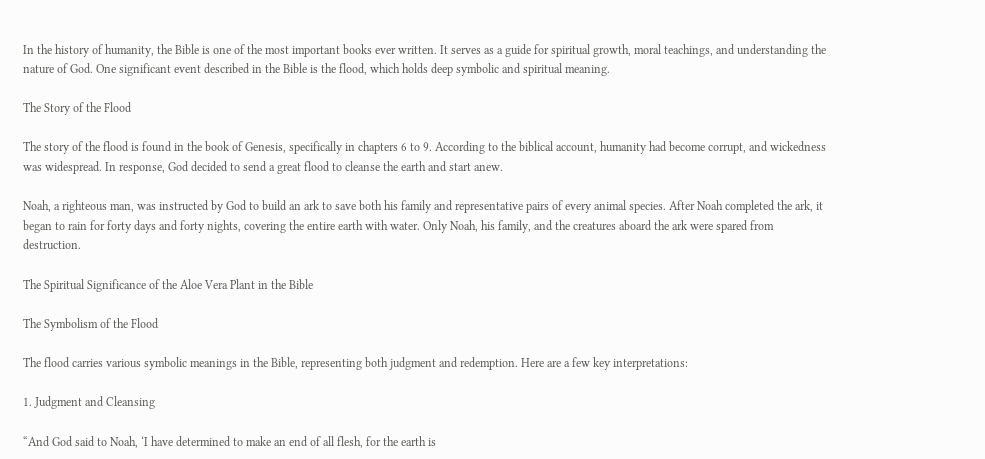In the history of humanity, the Bible is one of the most important books ever written. It serves as a guide for spiritual growth, moral teachings, and understanding the nature of God. One significant event described in the Bible is the flood, which holds deep symbolic and spiritual meaning.

The Story of the Flood

The story of the flood is found in the book of Genesis, specifically in chapters 6 to 9. According to the biblical account, humanity had become corrupt, and wickedness was widespread. In response, God decided to send a great flood to cleanse the earth and start anew.

Noah, a righteous man, was instructed by God to build an ark to save both his family and representative pairs of every animal species. After Noah completed the ark, it began to rain for forty days and forty nights, covering the entire earth with water. Only Noah, his family, and the creatures aboard the ark were spared from destruction.

The Spiritual Significance of the Aloe Vera Plant in the Bible

The Symbolism of the Flood

The flood carries various symbolic meanings in the Bible, representing both judgment and redemption. Here are a few key interpretations:

1. Judgment and Cleansing

“And God said to Noah, ‘I have determined to make an end of all flesh, for the earth is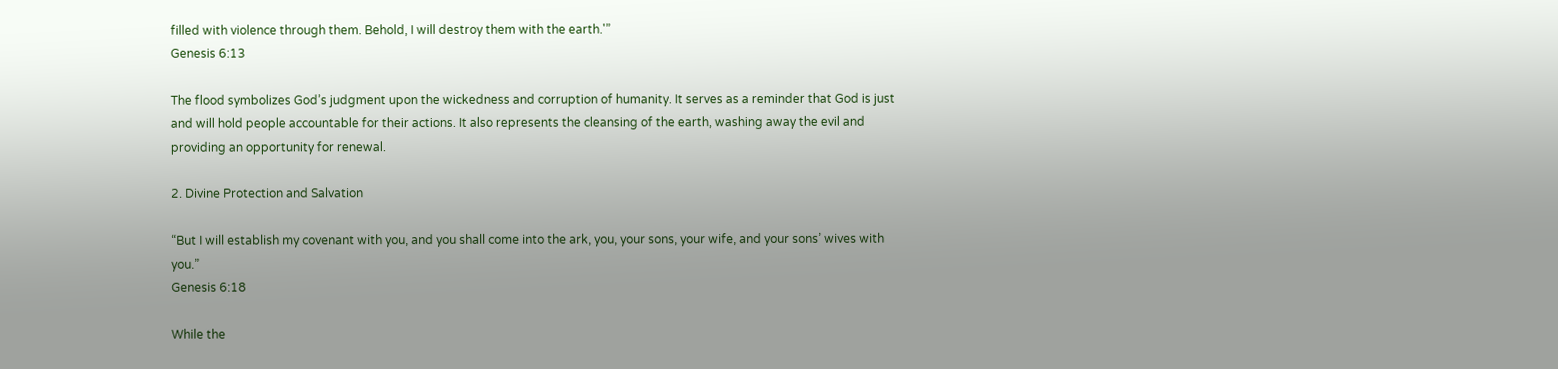filled with violence through them. Behold, I will destroy them with the earth.'”
Genesis 6:13

The flood symbolizes God’s judgment upon the wickedness and corruption of humanity. It serves as a reminder that God is just and will hold people accountable for their actions. It also represents the cleansing of the earth, washing away the evil and providing an opportunity for renewal.

2. Divine Protection and Salvation

“But I will establish my covenant with you, and you shall come into the ark, you, your sons, your wife, and your sons’ wives with you.”
Genesis 6:18

While the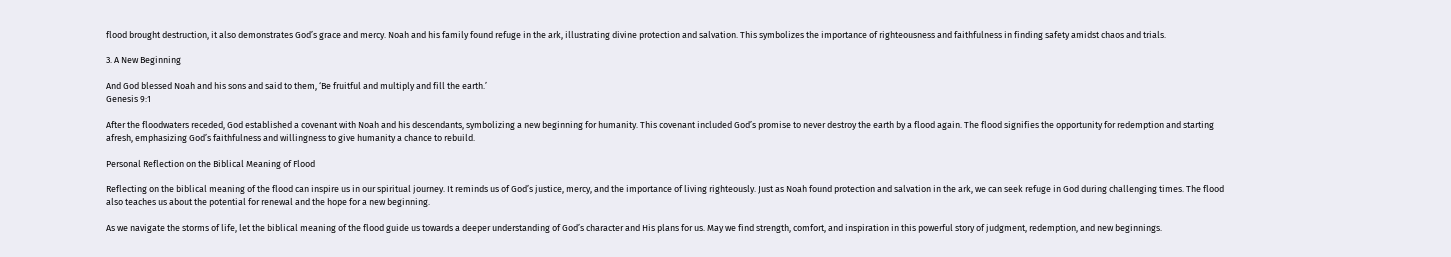flood brought destruction, it also demonstrates God’s grace and mercy. Noah and his family found refuge in the ark, illustrating divine protection and salvation. This symbolizes the importance of righteousness and faithfulness in finding safety amidst chaos and trials.

3. A New Beginning

And God blessed Noah and his sons and said to them, ‘Be fruitful and multiply and fill the earth.’
Genesis 9:1

After the floodwaters receded, God established a covenant with Noah and his descendants, symbolizing a new beginning for humanity. This covenant included God’s promise to never destroy the earth by a flood again. The flood signifies the opportunity for redemption and starting afresh, emphasizing God’s faithfulness and willingness to give humanity a chance to rebuild.

Personal Reflection on the Biblical Meaning of Flood

Reflecting on the biblical meaning of the flood can inspire us in our spiritual journey. It reminds us of God’s justice, mercy, and the importance of living righteously. Just as Noah found protection and salvation in the ark, we can seek refuge in God during challenging times. The flood also teaches us about the potential for renewal and the hope for a new beginning.

As we navigate the storms of life, let the biblical meaning of the flood guide us towards a deeper understanding of God’s character and His plans for us. May we find strength, comfort, and inspiration in this powerful story of judgment, redemption, and new beginnings.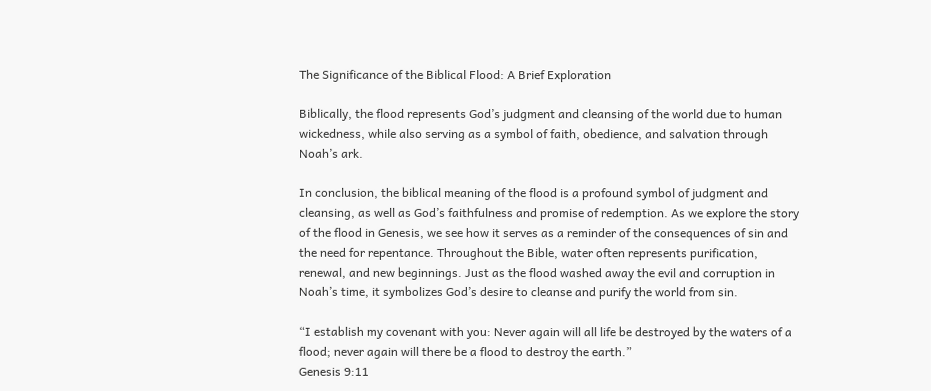The Significance of the Biblical Flood: A Brief Exploration

Biblically, the flood represents God’s judgment and cleansing of the world due to human wickedness, while also serving as a symbol of faith, obedience, and salvation through Noah’s ark.

In conclusion, the biblical meaning of the flood is a profound symbol of judgment and cleansing, as well as God’s faithfulness and promise of redemption. As we explore the story of the flood in Genesis, we see how it serves as a reminder of the consequences of sin and the need for repentance. Throughout the Bible, water often represents purification, renewal, and new beginnings. Just as the flood washed away the evil and corruption in Noah’s time, it symbolizes God’s desire to cleanse and purify the world from sin.

“I establish my covenant with you: Never again will all life be destroyed by the waters of a flood; never again will there be a flood to destroy the earth.”
Genesis 9:11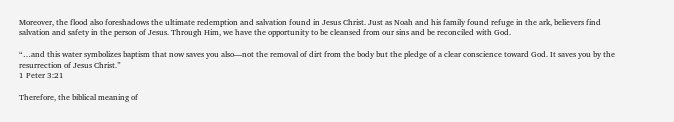Moreover, the flood also foreshadows the ultimate redemption and salvation found in Jesus Christ. Just as Noah and his family found refuge in the ark, believers find salvation and safety in the person of Jesus. Through Him, we have the opportunity to be cleansed from our sins and be reconciled with God.

“…and this water symbolizes baptism that now saves you also—not the removal of dirt from the body but the pledge of a clear conscience toward God. It saves you by the resurrection of Jesus Christ.”
1 Peter 3:21

Therefore, the biblical meaning of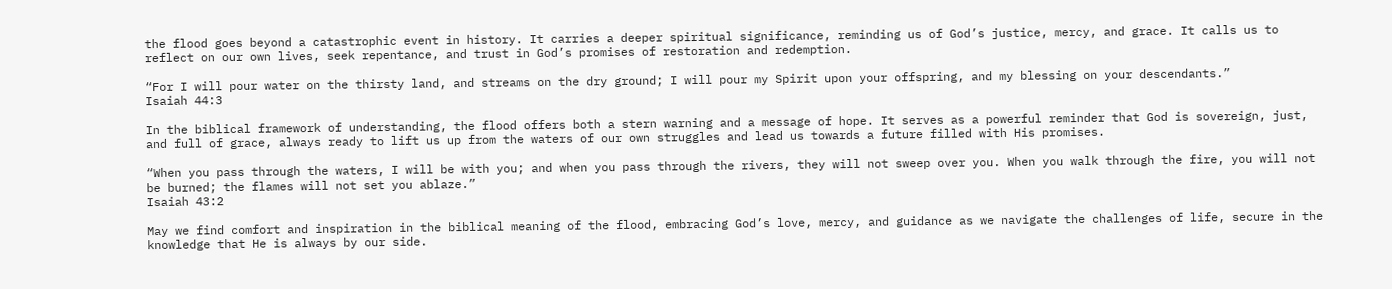the flood goes beyond a catastrophic event in history. It carries a deeper spiritual significance, reminding us of God’s justice, mercy, and grace. It calls us to reflect on our own lives, seek repentance, and trust in God’s promises of restoration and redemption.

“For I will pour water on the thirsty land, and streams on the dry ground; I will pour my Spirit upon your offspring, and my blessing on your descendants.”
Isaiah 44:3

In the biblical framework of understanding, the flood offers both a stern warning and a message of hope. It serves as a powerful reminder that God is sovereign, just, and full of grace, always ready to lift us up from the waters of our own struggles and lead us towards a future filled with His promises.

“When you pass through the waters, I will be with you; and when you pass through the rivers, they will not sweep over you. When you walk through the fire, you will not be burned; the flames will not set you ablaze.”
Isaiah 43:2

May we find comfort and inspiration in the biblical meaning of the flood, embracing God’s love, mercy, and guidance as we navigate the challenges of life, secure in the knowledge that He is always by our side.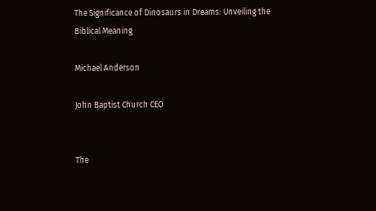The Significance of Dinosaurs in Dreams: Unveiling the Biblical Meaning

Michael Anderson

John Baptist Church CEO


The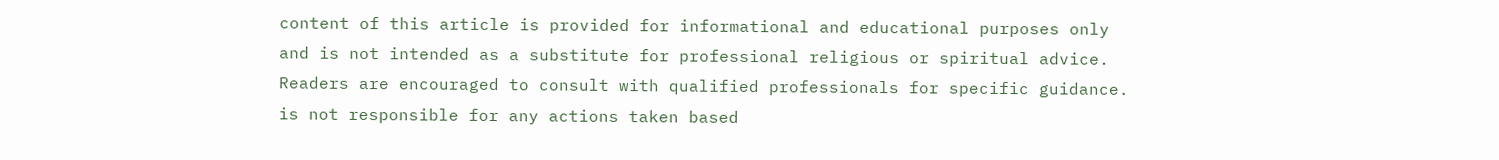content of this article is provided for informational and educational purposes only and is not intended as a substitute for professional religious or spiritual advice. Readers are encouraged to consult with qualified professionals for specific guidance. is not responsible for any actions taken based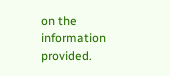on the information provided.